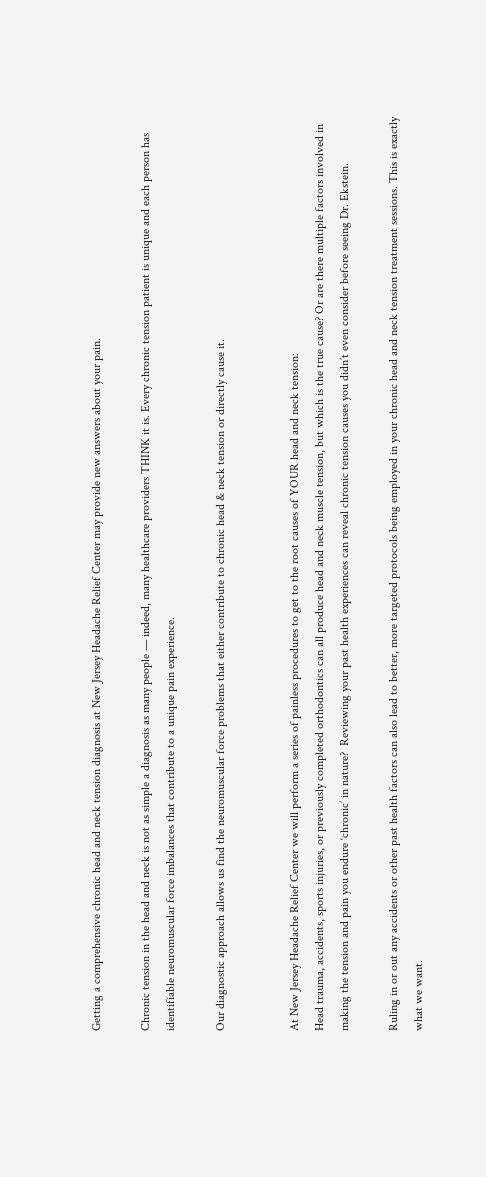Getting a comprehensive chronic head and neck tension diagnosis at New Jersey Headache Relief Center may provide new answers about your pain.

Chronic tension in the head and neck is not as simple a diagnosis as many people — indeed, many healthcare providers THINK it is. Every chronic tension patient is unique and each person has identifiable neuromuscular force imbalances that contribute to a unique pain experience.

Our diagnostic approach allows us find the neuromuscular force problems that either contribute to chronic head & neck tension or directly cause it.


At New Jersey Headache Relief Center we will perform a series of painless procedures to get to the root causes of YOUR head and neck tension:
Head trauma, accidents, sports injuries, or previously completed orthodontics can all produce head and neck muscle tension, but which is the true cause? Or are there multiple factors involved in making the tension and pain you endure ‘chronic’ in nature?  Reviewing your past health experiences can reveal chronic tension causes you didn’t even consider before seeing Dr. Ekstein.

Ruling in or out any accidents or other past health factors can also lead to better, more targeted protocols being employed in your chronic head and neck tension treatment sessions. This is exactly what we want.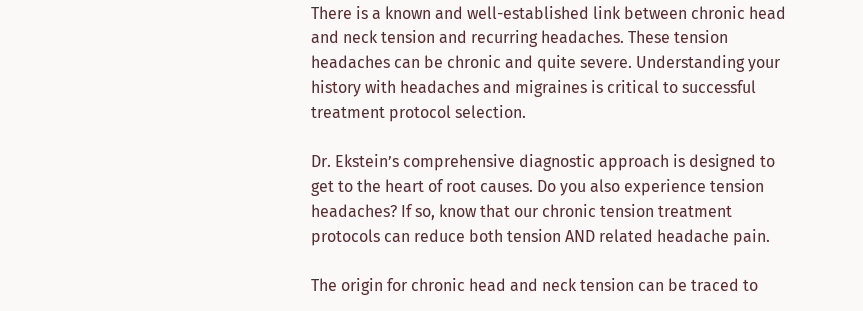There is a known and well-established link between chronic head and neck tension and recurring headaches. These tension headaches can be chronic and quite severe. Understanding your history with headaches and migraines is critical to successful treatment protocol selection.

Dr. Ekstein’s comprehensive diagnostic approach is designed to get to the heart of root causes. Do you also experience tension headaches? If so, know that our chronic tension treatment protocols can reduce both tension AND related headache pain.

The origin for chronic head and neck tension can be traced to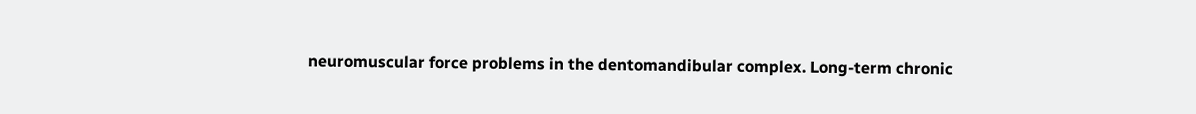neuromuscular force problems in the dentomandibular complex. Long-term chronic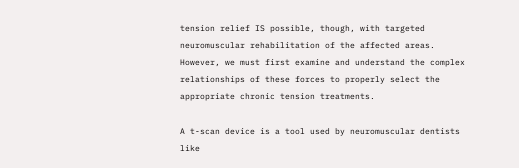tension relief IS possible, though, with targeted neuromuscular rehabilitation of the affected areas. However, we must first examine and understand the complex relationships of these forces to properly select the appropriate chronic tension treatments.

A t-scan device is a tool used by neuromuscular dentists like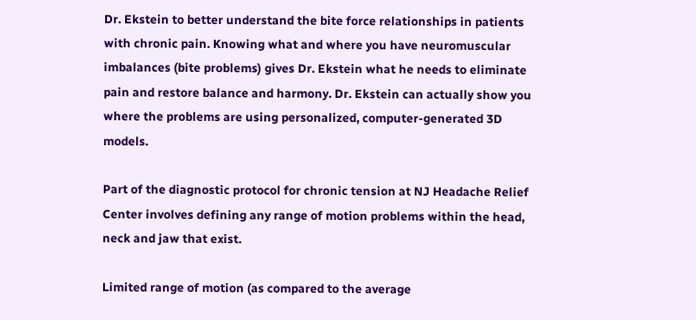Dr. Ekstein to better understand the bite force relationships in patients with chronic pain. Knowing what and where you have neuromuscular imbalances (bite problems) gives Dr. Ekstein what he needs to eliminate pain and restore balance and harmony. Dr. Ekstein can actually show you where the problems are using personalized, computer-generated 3D models.

Part of the diagnostic protocol for chronic tension at NJ Headache Relief Center involves defining any range of motion problems within the head, neck and jaw that exist.

Limited range of motion (as compared to the average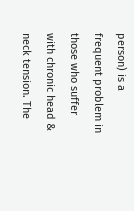person) is a frequent problem in those who suffer with chronic head & neck tension. The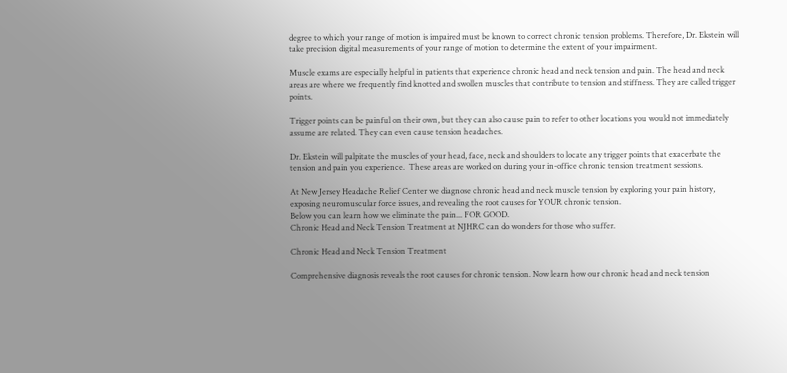degree to which your range of motion is impaired must be known to correct chronic tension problems. Therefore, Dr. Ekstein will take precision digital measurements of your range of motion to determine the extent of your impairment.

Muscle exams are especially helpful in patients that experience chronic head and neck tension and pain. The head and neck areas are where we frequently find knotted and swollen muscles that contribute to tension and stiffness. They are called trigger points.

Trigger points can be painful on their own, but they can also cause pain to refer to other locations you would not immediately assume are related. They can even cause tension headaches.

Dr. Ekstein will palpitate the muscles of your head, face, neck and shoulders to locate any trigger points that exacerbate the tension and pain you experience.  These areas are worked on during your in-office chronic tension treatment sessions.

At New Jersey Headache Relief Center we diagnose chronic head and neck muscle tension by exploring your pain history, exposing neuromuscular force issues, and revealing the root causes for YOUR chronic tension.
Below you can learn how we eliminate the pain... FOR GOOD.
Chronic Head and Neck Tension Treatment at NJHRC can do wonders for those who suffer.

Chronic Head and Neck Tension Treatment

Comprehensive diagnosis reveals the root causes for chronic tension. Now learn how our chronic head and neck tension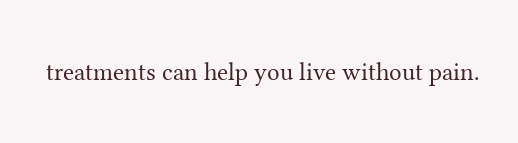treatments can help you live without pain.